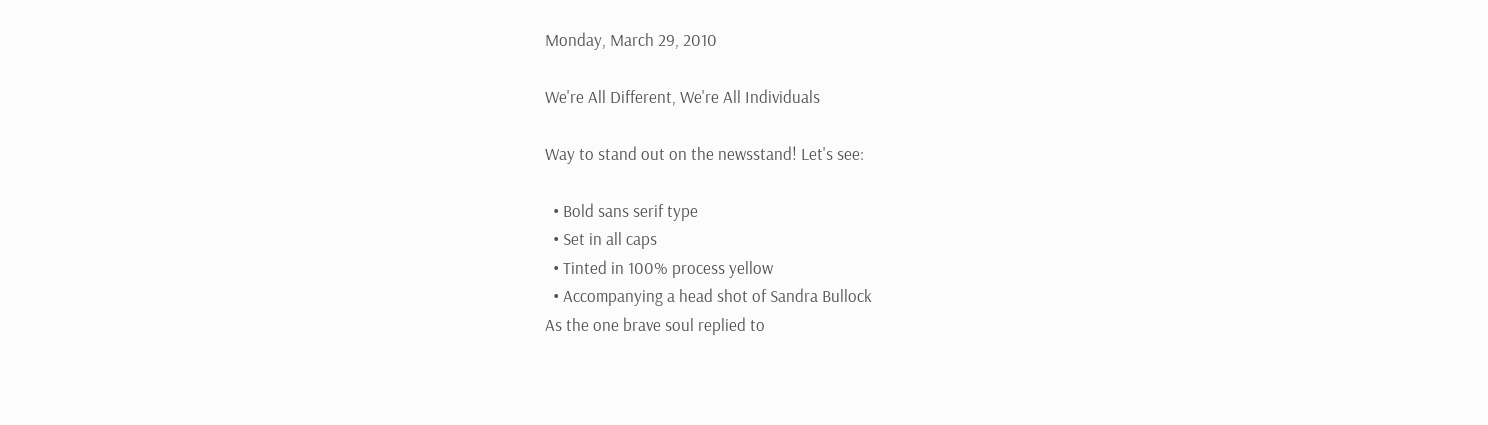Monday, March 29, 2010

We're All Different, We're All Individuals

Way to stand out on the newsstand! Let's see:

  • Bold sans serif type
  • Set in all caps
  • Tinted in 100% process yellow
  • Accompanying a head shot of Sandra Bullock
As the one brave soul replied to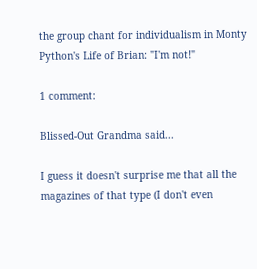the group chant for individualism in Monty Python's Life of Brian: "I'm not!"

1 comment:

Blissed-Out Grandma said...

I guess it doesn't surprise me that all the magazines of that type (I don't even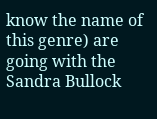know the name of this genre) are going with the Sandra Bullock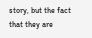story, but the fact that they are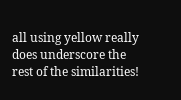all using yellow really does underscore the rest of the similarities!